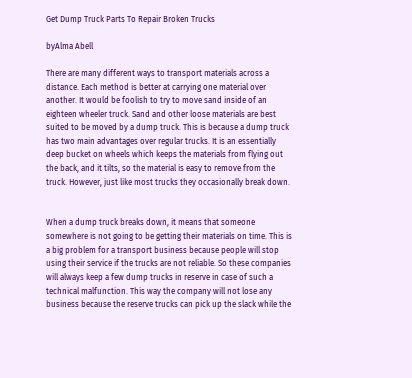Get Dump Truck Parts To Repair Broken Trucks

byAlma Abell

There are many different ways to transport materials across a distance. Each method is better at carrying one material over another. It would be foolish to try to move sand inside of an eighteen wheeler truck. Sand and other loose materials are best suited to be moved by a dump truck. This is because a dump truck has two main advantages over regular trucks. It is an essentially deep bucket on wheels which keeps the materials from flying out the back, and it tilts, so the material is easy to remove from the truck. However, just like most trucks they occasionally break down.


When a dump truck breaks down, it means that someone somewhere is not going to be getting their materials on time. This is a big problem for a transport business because people will stop using their service if the trucks are not reliable. So these companies will always keep a few dump trucks in reserve in case of such a technical malfunction. This way the company will not lose any business because the reserve trucks can pick up the slack while the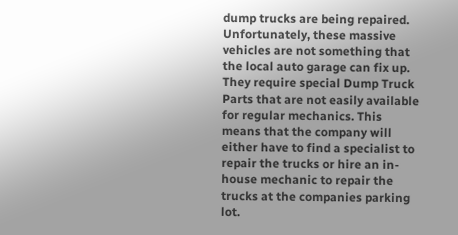dump trucks are being repaired. Unfortunately, these massive vehicles are not something that the local auto garage can fix up. They require special Dump Truck Parts that are not easily available for regular mechanics. This means that the company will either have to find a specialist to repair the trucks or hire an in-house mechanic to repair the trucks at the companies parking lot.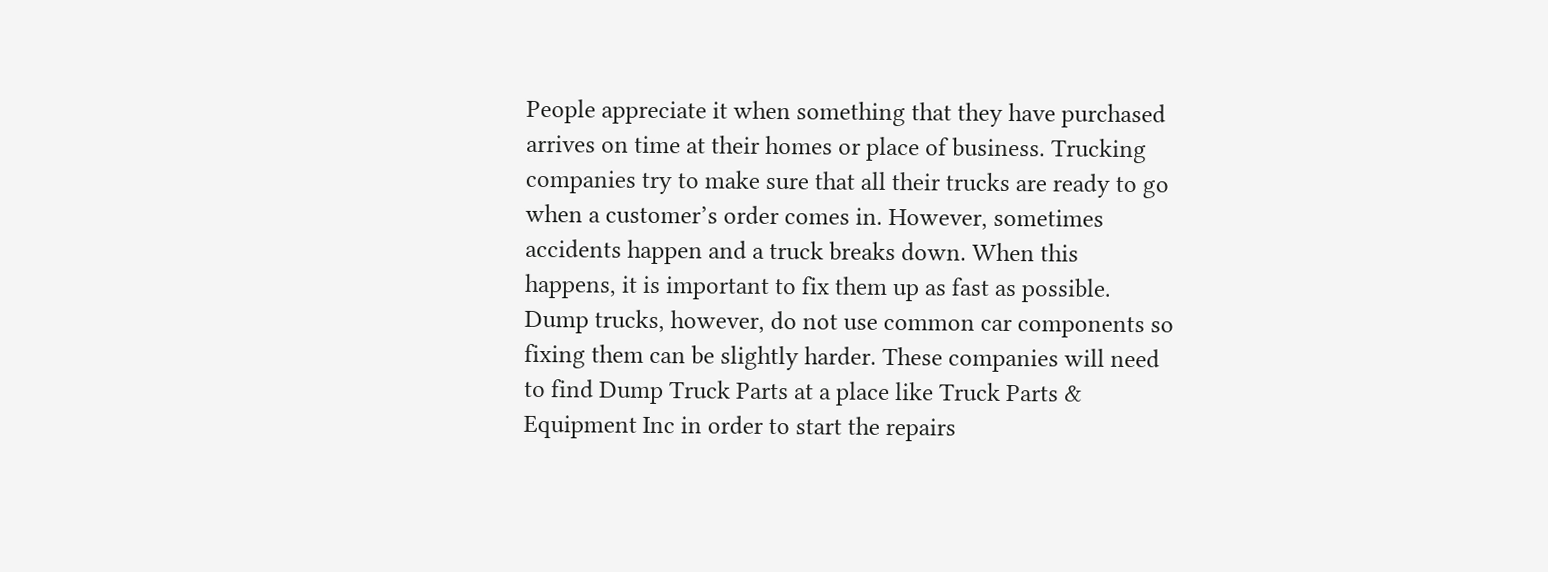People appreciate it when something that they have purchased arrives on time at their homes or place of business. Trucking companies try to make sure that all their trucks are ready to go when a customer’s order comes in. However, sometimes accidents happen and a truck breaks down. When this happens, it is important to fix them up as fast as possible. Dump trucks, however, do not use common car components so fixing them can be slightly harder. These companies will need to find Dump Truck Parts at a place like Truck Parts & Equipment Inc in order to start the repairs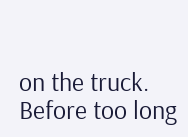on the truck. Before too long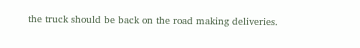the truck should be back on the road making deliveries.